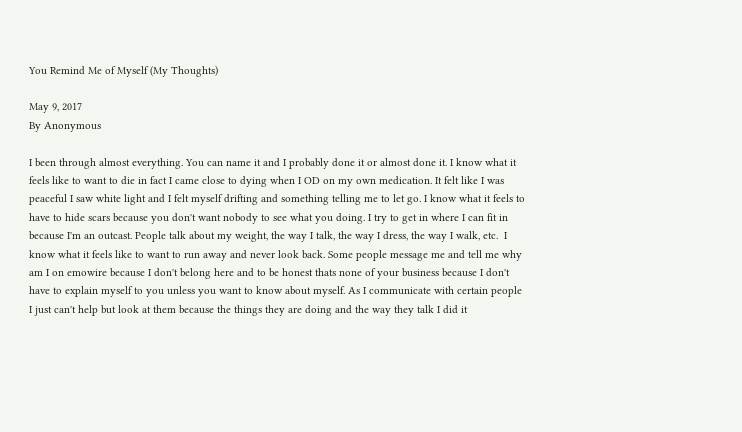You Remind Me of Myself (My Thoughts)

May 9, 2017
By Anonymous

I been through almost everything. You can name it and I probably done it or almost done it. I know what it feels like to want to die in fact I came close to dying when I OD on my own medication. It felt like I was peaceful I saw white light and I felt myself drifting and something telling me to let go. I know what it feels to have to hide scars because you don't want nobody to see what you doing. I try to get in where I can fit in because I'm an outcast. People talk about my weight, the way I talk, the way I dress, the way I walk, etc.  I know what it feels like to want to run away and never look back. Some people message me and tell me why am I on emowire because I don't belong here and to be honest thats none of your business because I don't have to explain myself to you unless you want to know about myself. As I communicate with certain people I just can't help but look at them because the things they are doing and the way they talk I did it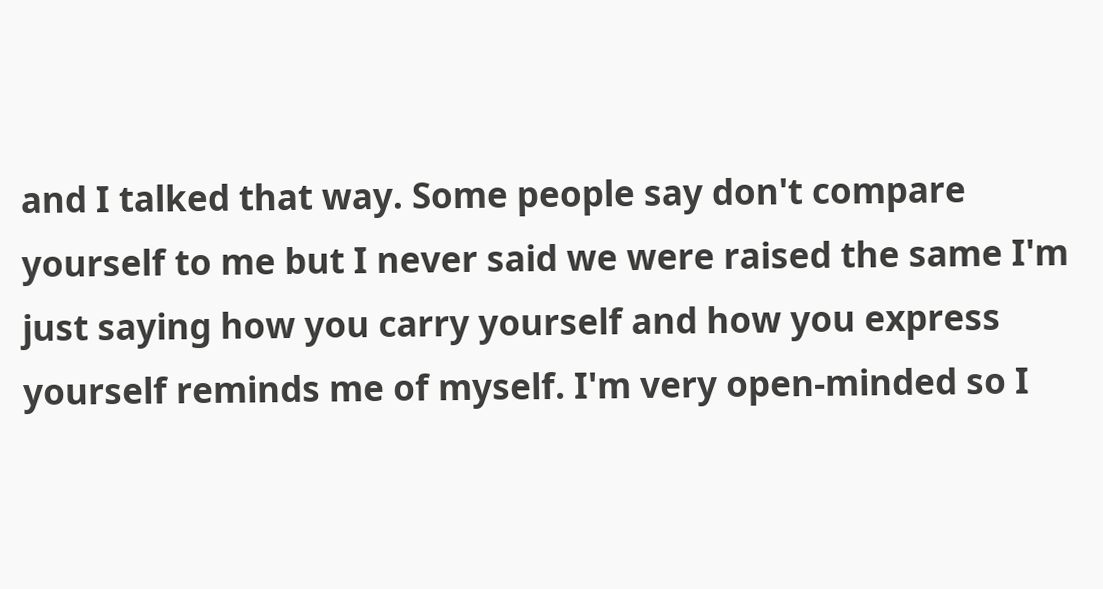and I talked that way. Some people say don't compare yourself to me but I never said we were raised the same I'm just saying how you carry yourself and how you express yourself reminds me of myself. I'm very open-minded so I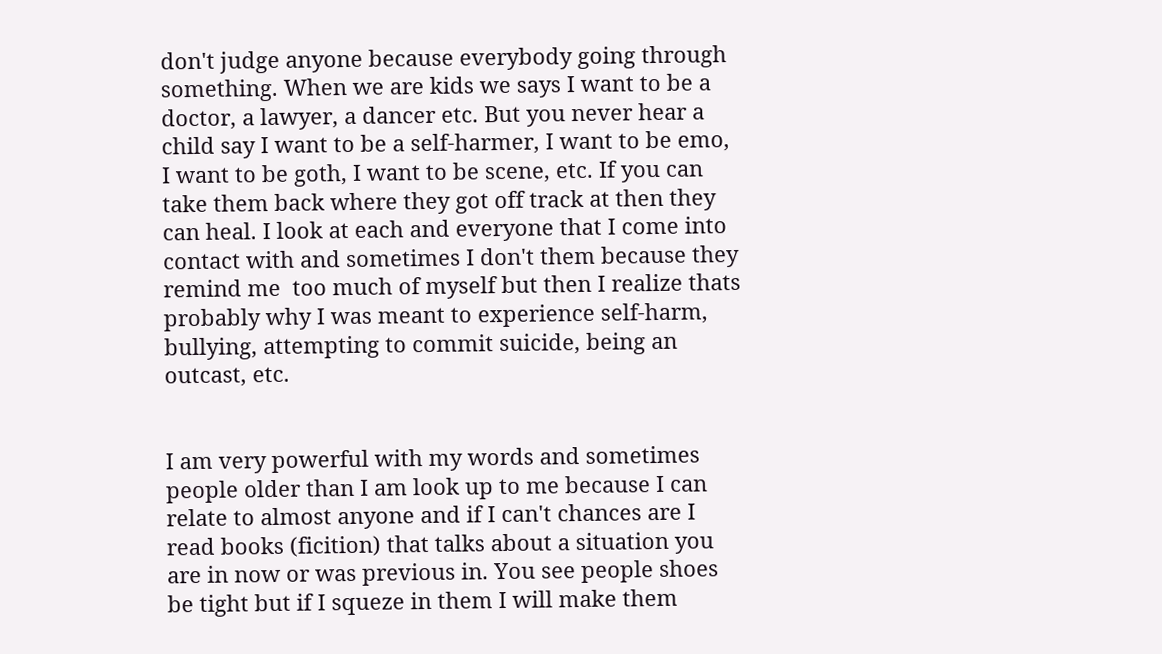don't judge anyone because everybody going through something. When we are kids we says I want to be a doctor, a lawyer, a dancer etc. But you never hear a child say I want to be a self-harmer, I want to be emo, I want to be goth, I want to be scene, etc. If you can take them back where they got off track at then they can heal. I look at each and everyone that I come into contact with and sometimes I don't them because they remind me  too much of myself but then I realize thats probably why I was meant to experience self-harm, bullying, attempting to commit suicide, being an outcast, etc.


I am very powerful with my words and sometimes people older than I am look up to me because I can relate to almost anyone and if I can't chances are I read books (ficition) that talks about a situation you are in now or was previous in. You see people shoes be tight but if I squeze in them I will make them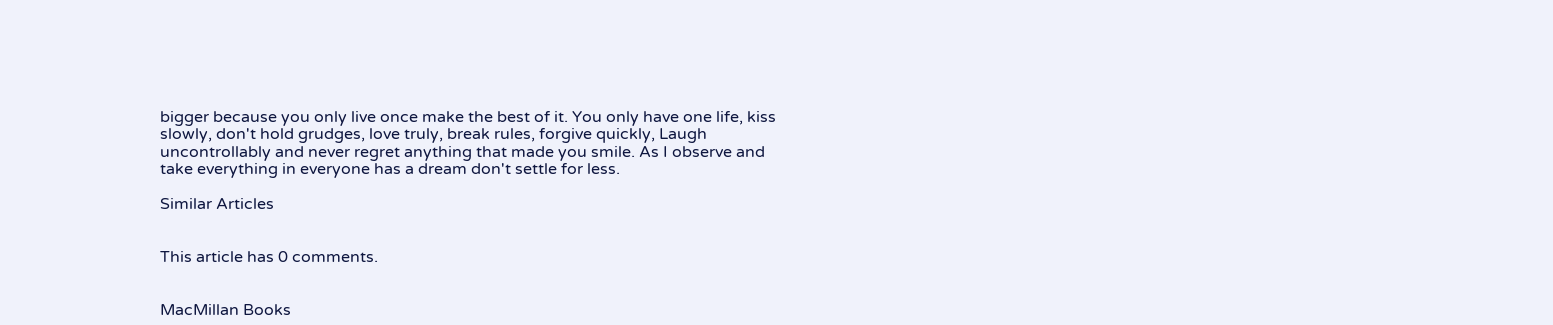bigger because you only live once make the best of it. You only have one life, kiss slowly, don't hold grudges, love truly, break rules, forgive quickly, Laugh uncontrollably and never regret anything that made you smile. As I observe and take everything in everyone has a dream don't settle for less.

Similar Articles


This article has 0 comments.


MacMillan Books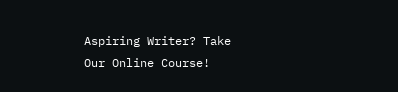Aspiring Writer? Take Our Online Course!